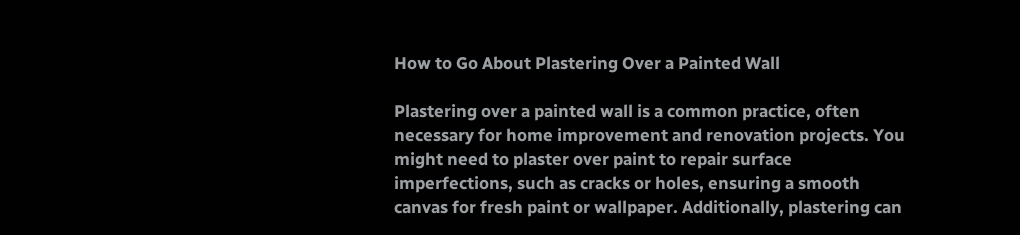How to Go About Plastering Over a Painted Wall

Plastering over a painted wall is a common practice, often necessary for home improvement and renovation projects. You might need to plaster over paint to repair surface imperfections, such as cracks or holes, ensuring a smooth canvas for fresh paint or wallpaper. Additionally, plastering can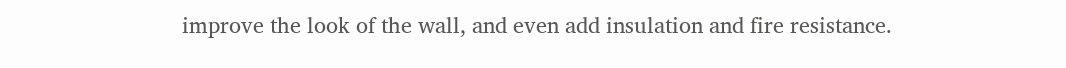improve the look of the wall, and even add insulation and fire resistance.